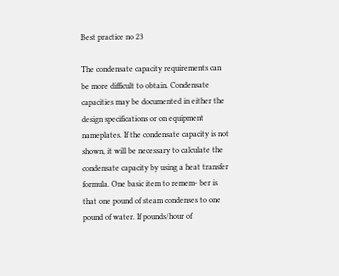Best practice no 23

The condensate capacity requirements can be more difficult to obtain. Condensate capacities may be documented in either the design specifications or on equipment nameplates. If the condensate capacity is not shown, it will be necessary to calculate the condensate capacity by using a heat transfer formula. One basic item to remem- ber is that one pound of steam condenses to one pound of water. If pounds/hour of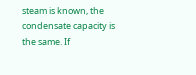steam is known, the condensate capacity is the same. If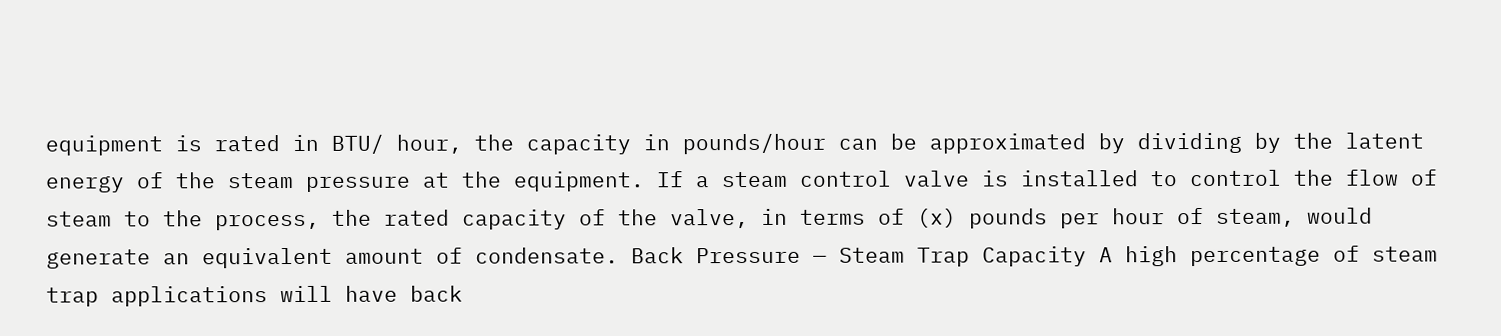equipment is rated in BTU/ hour, the capacity in pounds/hour can be approximated by dividing by the latent energy of the steam pressure at the equipment. If a steam control valve is installed to control the flow of steam to the process, the rated capacity of the valve, in terms of (x) pounds per hour of steam, would generate an equivalent amount of condensate. Back Pressure — Steam Trap Capacity A high percentage of steam trap applications will have back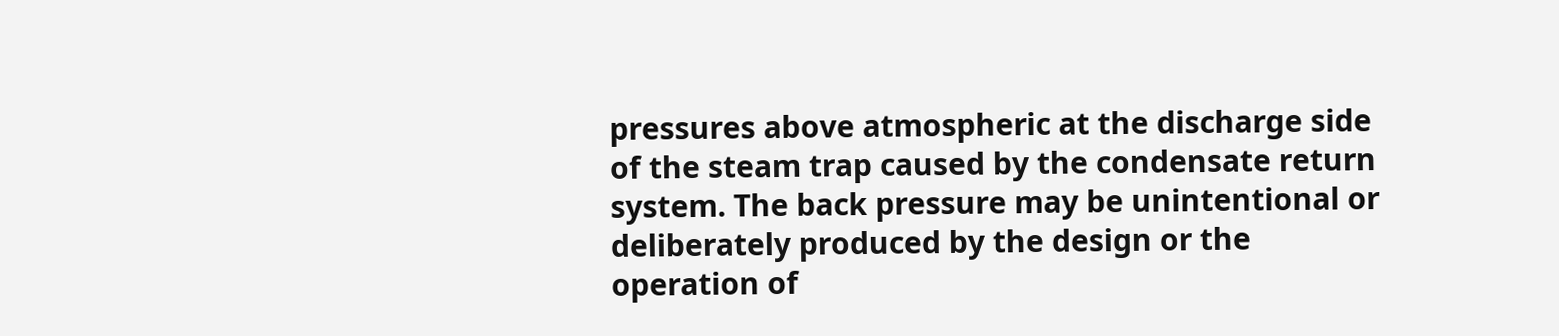pressures above atmospheric at the discharge side of the steam trap caused by the condensate return system. The back pressure may be unintentional or deliberately produced by the design or the operation of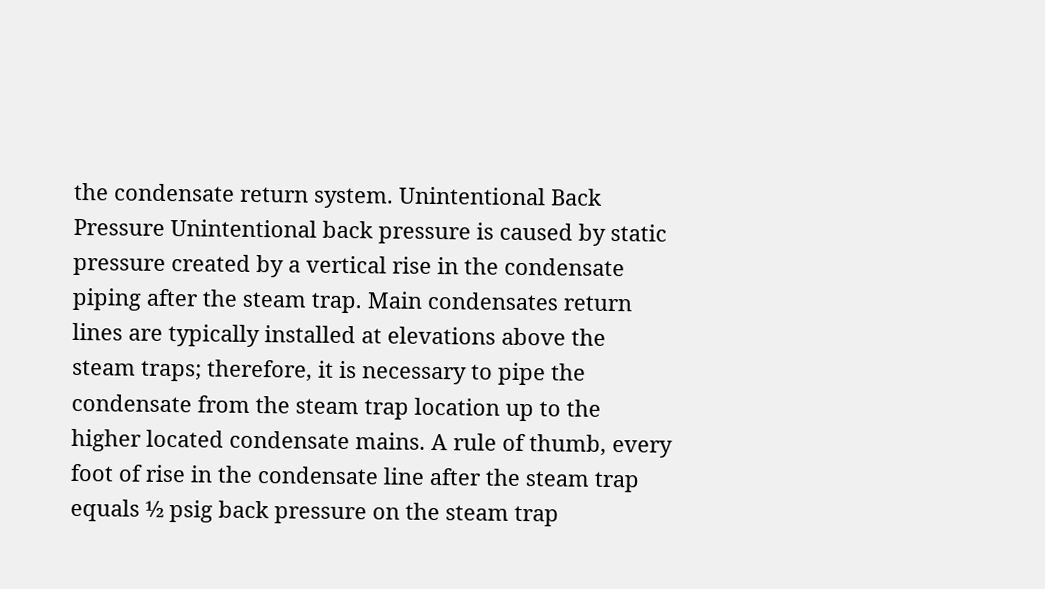the condensate return system. Unintentional Back Pressure Unintentional back pressure is caused by static pressure created by a vertical rise in the condensate piping after the steam trap. Main condensates return lines are typically installed at elevations above the steam traps; therefore, it is necessary to pipe the condensate from the steam trap location up to the higher located condensate mains. A rule of thumb, every foot of rise in the condensate line after the steam trap equals ½ psig back pressure on the steam trap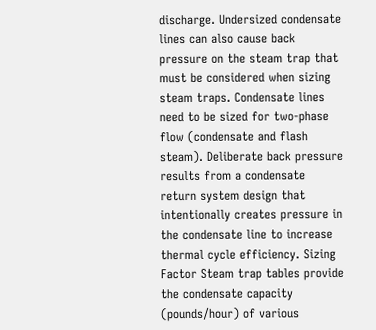discharge. Undersized condensate lines can also cause back pressure on the steam trap that must be considered when sizing steam traps. Condensate lines need to be sized for two-phase flow (condensate and flash steam). Deliberate back pressure results from a condensate return system design that intentionally creates pressure in the condensate line to increase thermal cycle efficiency. Sizing Factor Steam trap tables provide the condensate capacity (pounds/hour) of various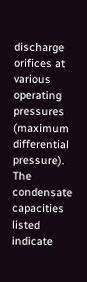discharge orifices at various operating pressures (maximum differential pressure). The condensate capacities listed indicate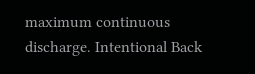maximum continuous discharge. Intentional Back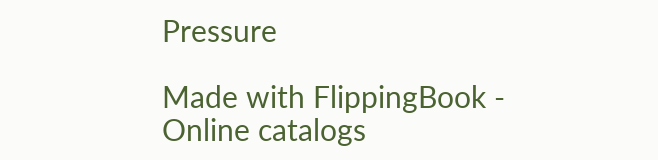Pressure

Made with FlippingBook - Online catalogs